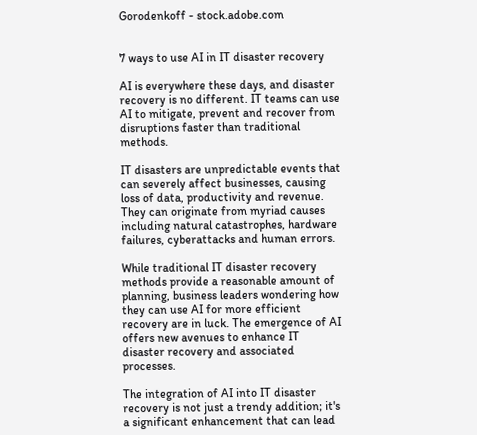Gorodenkoff - stock.adobe.com


7 ways to use AI in IT disaster recovery

AI is everywhere these days, and disaster recovery is no different. IT teams can use AI to mitigate, prevent and recover from disruptions faster than traditional methods.

IT disasters are unpredictable events that can severely affect businesses, causing loss of data, productivity and revenue. They can originate from myriad causes including natural catastrophes, hardware failures, cyberattacks and human errors.

While traditional IT disaster recovery methods provide a reasonable amount of planning, business leaders wondering how they can use AI for more efficient recovery are in luck. The emergence of AI offers new avenues to enhance IT disaster recovery and associated processes.

The integration of AI into IT disaster recovery is not just a trendy addition; it's a significant enhancement that can lead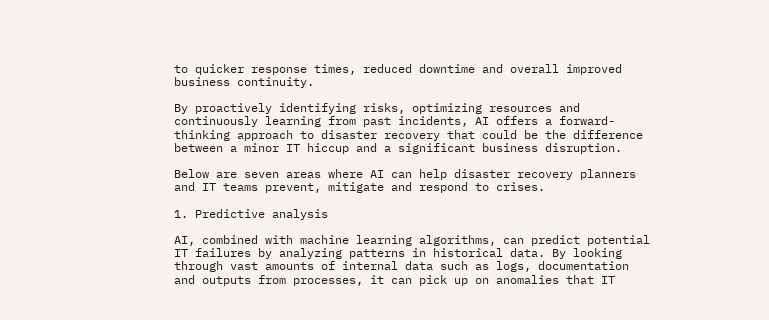to quicker response times, reduced downtime and overall improved business continuity.

By proactively identifying risks, optimizing resources and continuously learning from past incidents, AI offers a forward-thinking approach to disaster recovery that could be the difference between a minor IT hiccup and a significant business disruption.

Below are seven areas where AI can help disaster recovery planners and IT teams prevent, mitigate and respond to crises.

1. Predictive analysis

AI, combined with machine learning algorithms, can predict potential IT failures by analyzing patterns in historical data. By looking through vast amounts of internal data such as logs, documentation and outputs from processes, it can pick up on anomalies that IT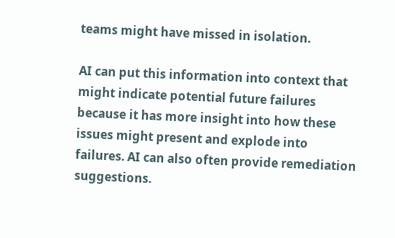teams might have missed in isolation.

AI can put this information into context that might indicate potential future failures because it has more insight into how these issues might present and explode into failures. AI can also often provide remediation suggestions.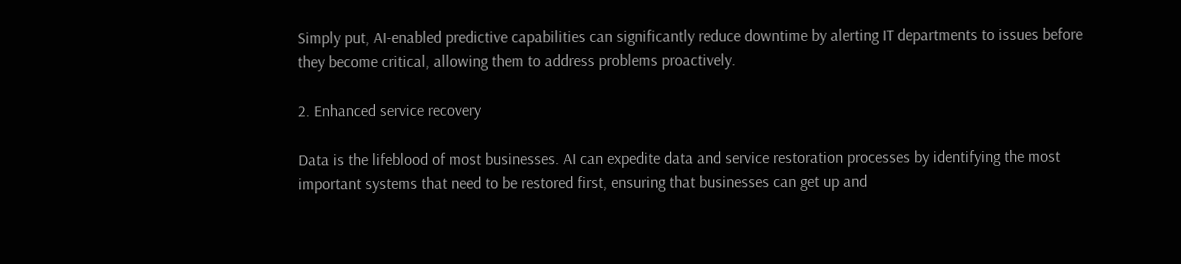Simply put, AI-enabled predictive capabilities can significantly reduce downtime by alerting IT departments to issues before they become critical, allowing them to address problems proactively.

2. Enhanced service recovery

Data is the lifeblood of most businesses. AI can expedite data and service restoration processes by identifying the most important systems that need to be restored first, ensuring that businesses can get up and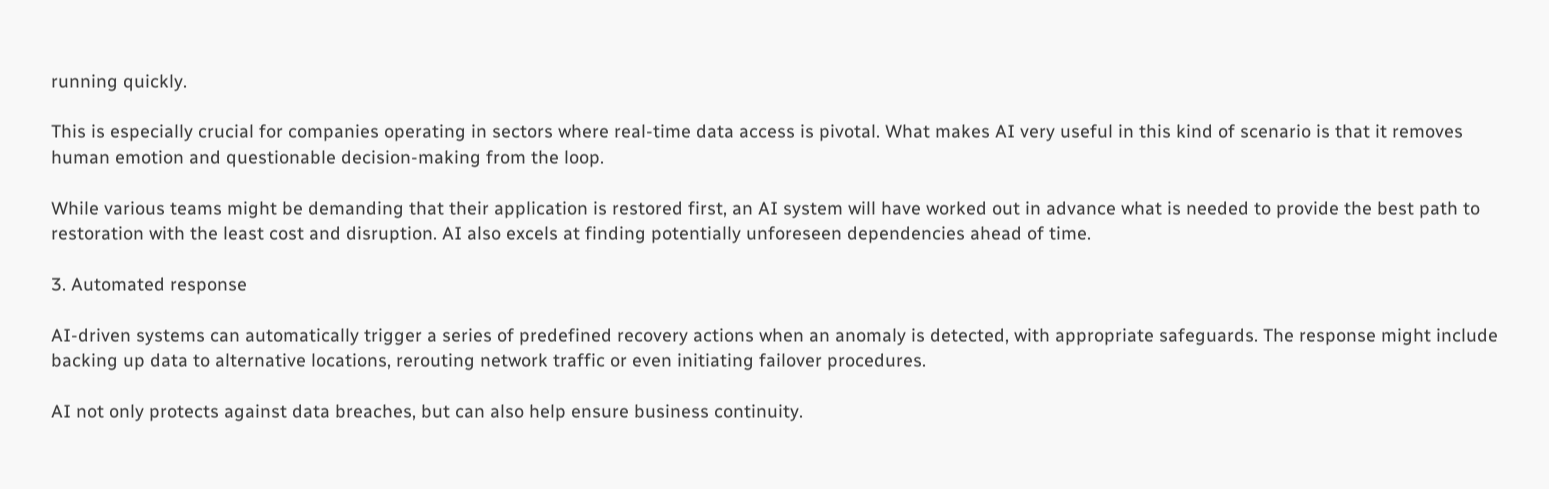running quickly.

This is especially crucial for companies operating in sectors where real-time data access is pivotal. What makes AI very useful in this kind of scenario is that it removes human emotion and questionable decision-making from the loop.

While various teams might be demanding that their application is restored first, an AI system will have worked out in advance what is needed to provide the best path to restoration with the least cost and disruption. AI also excels at finding potentially unforeseen dependencies ahead of time.

3. Automated response

AI-driven systems can automatically trigger a series of predefined recovery actions when an anomaly is detected, with appropriate safeguards. The response might include backing up data to alternative locations, rerouting network traffic or even initiating failover procedures.

AI not only protects against data breaches, but can also help ensure business continuity.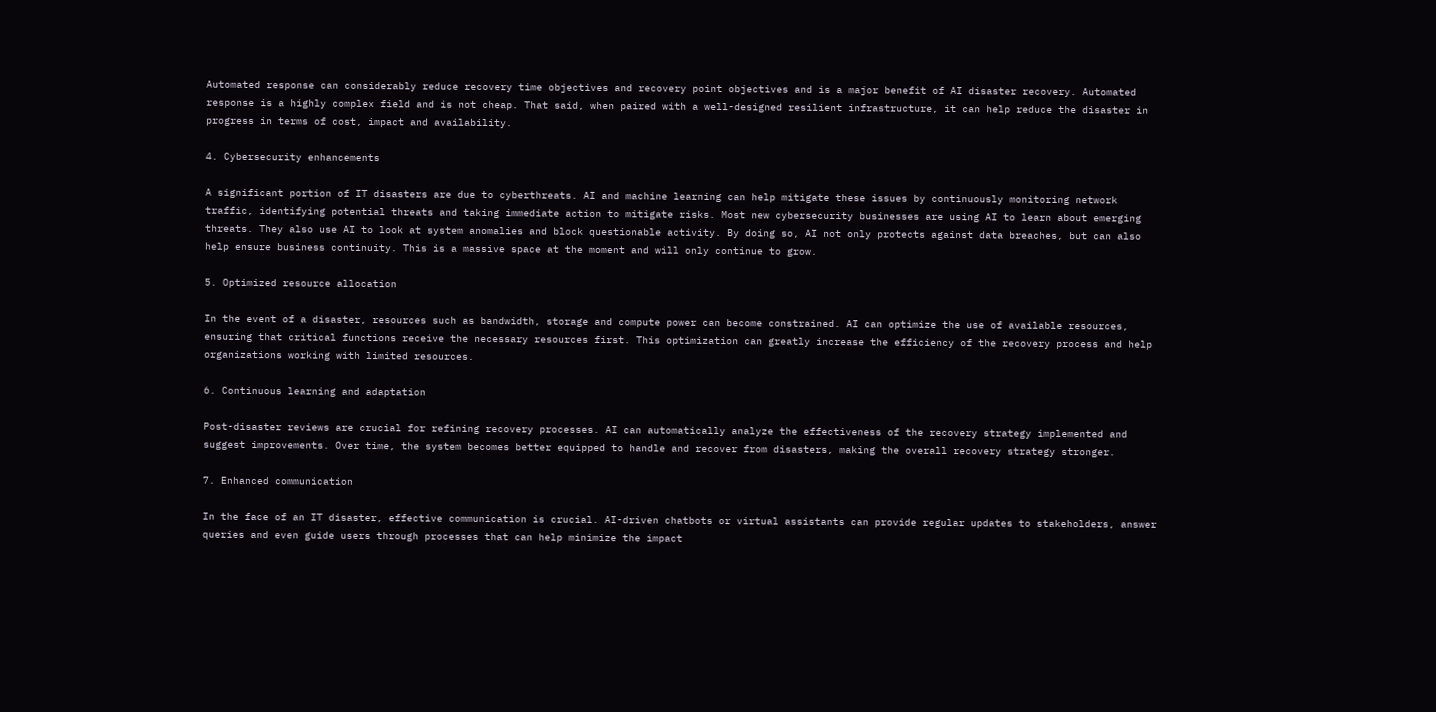Automated response can considerably reduce recovery time objectives and recovery point objectives and is a major benefit of AI disaster recovery. Automated response is a highly complex field and is not cheap. That said, when paired with a well-designed resilient infrastructure, it can help reduce the disaster in progress in terms of cost, impact and availability.

4. Cybersecurity enhancements

A significant portion of IT disasters are due to cyberthreats. AI and machine learning can help mitigate these issues by continuously monitoring network traffic, identifying potential threats and taking immediate action to mitigate risks. Most new cybersecurity businesses are using AI to learn about emerging threats. They also use AI to look at system anomalies and block questionable activity. By doing so, AI not only protects against data breaches, but can also help ensure business continuity. This is a massive space at the moment and will only continue to grow.

5. Optimized resource allocation

In the event of a disaster, resources such as bandwidth, storage and compute power can become constrained. AI can optimize the use of available resources, ensuring that critical functions receive the necessary resources first. This optimization can greatly increase the efficiency of the recovery process and help organizations working with limited resources.

6. Continuous learning and adaptation

Post-disaster reviews are crucial for refining recovery processes. AI can automatically analyze the effectiveness of the recovery strategy implemented and suggest improvements. Over time, the system becomes better equipped to handle and recover from disasters, making the overall recovery strategy stronger.

7. Enhanced communication

In the face of an IT disaster, effective communication is crucial. AI-driven chatbots or virtual assistants can provide regular updates to stakeholders, answer queries and even guide users through processes that can help minimize the impact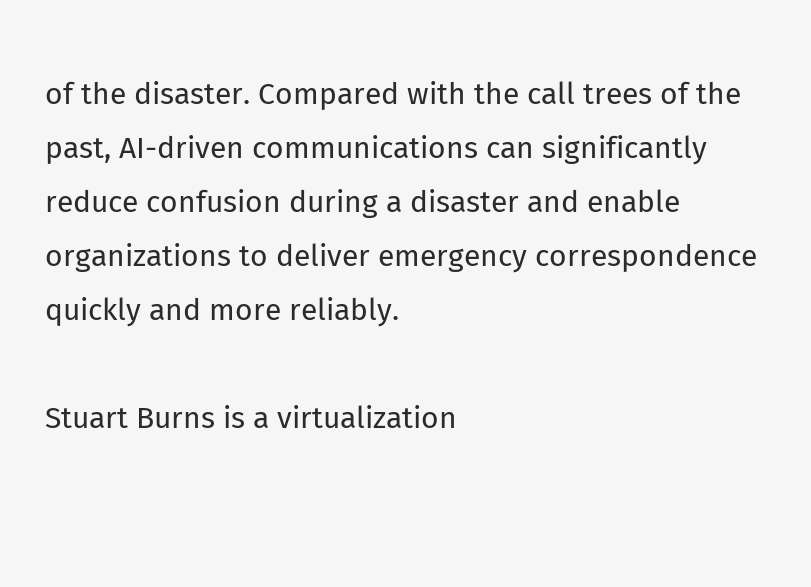of the disaster. Compared with the call trees of the past, AI-driven communications can significantly reduce confusion during a disaster and enable organizations to deliver emergency correspondence quickly and more reliably.

Stuart Burns is a virtualization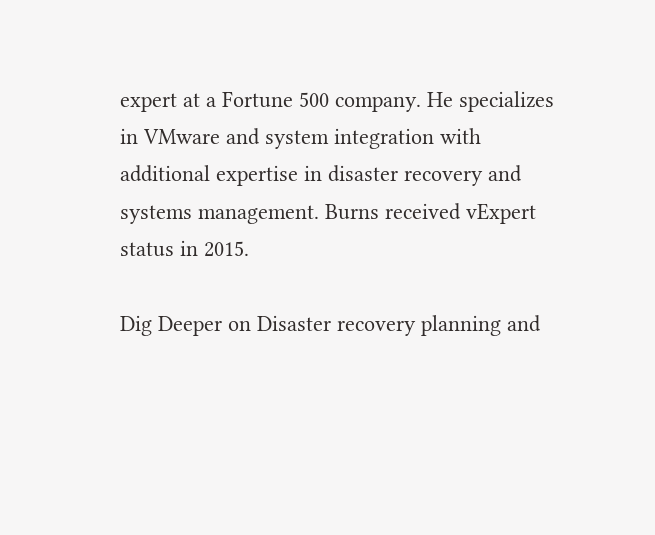expert at a Fortune 500 company. He specializes in VMware and system integration with additional expertise in disaster recovery and systems management. Burns received vExpert status in 2015.

Dig Deeper on Disaster recovery planning and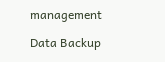management

Data Backup